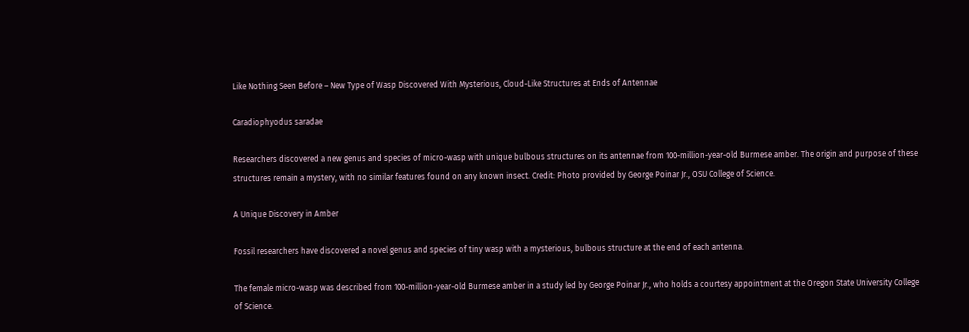Like Nothing Seen Before – New Type of Wasp Discovered With Mysterious, Cloud-Like Structures at Ends of Antennae

Caradiophyodus saradae

Researchers discovered a new genus and species of micro-wasp with unique bulbous structures on its antennae from 100-million-year-old Burmese amber. The origin and purpose of these structures remain a mystery, with no similar features found on any known insect. Credit: Photo provided by George Poinar Jr., OSU College of Science.

A Unique Discovery in Amber

Fossil researchers have discovered a novel genus and species of tiny wasp with a mysterious, bulbous structure at the end of each antenna.

The female micro-wasp was described from 100-million-year-old Burmese amber in a study led by George Poinar Jr., who holds a courtesy appointment at the Oregon State University College of Science.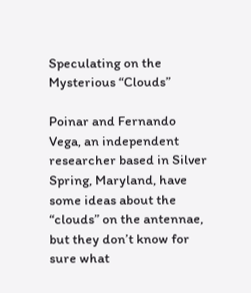Speculating on the Mysterious “Clouds”

Poinar and Fernando Vega, an independent researcher based in Silver Spring, Maryland, have some ideas about the “clouds” on the antennae, but they don’t know for sure what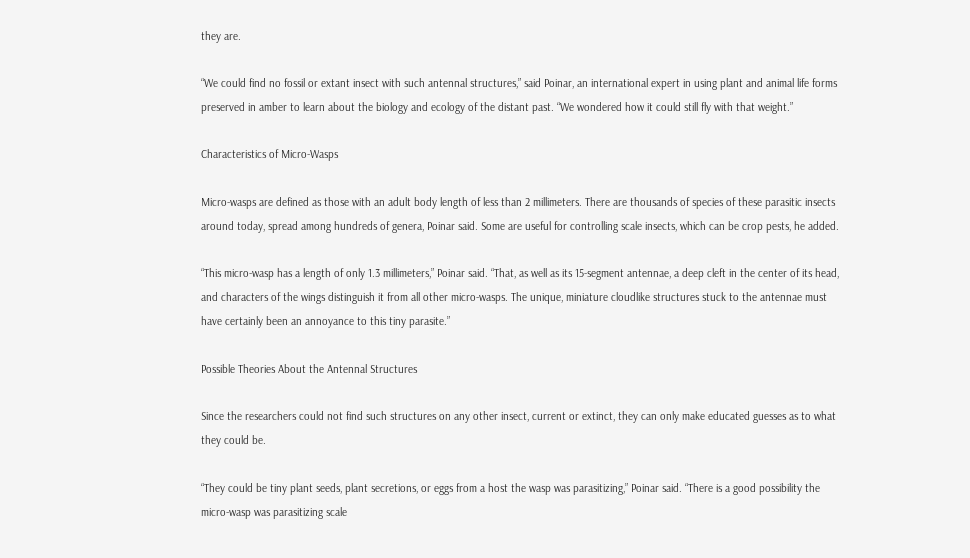they are.

“We could find no fossil or extant insect with such antennal structures,” said Poinar, an international expert in using plant and animal life forms preserved in amber to learn about the biology and ecology of the distant past. “We wondered how it could still fly with that weight.”

Characteristics of Micro-Wasps

Micro-wasps are defined as those with an adult body length of less than 2 millimeters. There are thousands of species of these parasitic insects around today, spread among hundreds of genera, Poinar said. Some are useful for controlling scale insects, which can be crop pests, he added.

“This micro-wasp has a length of only 1.3 millimeters,” Poinar said. “That, as well as its 15-segment antennae, a deep cleft in the center of its head, and characters of the wings distinguish it from all other micro-wasps. The unique, miniature cloudlike structures stuck to the antennae must have certainly been an annoyance to this tiny parasite.”

Possible Theories About the Antennal Structures

Since the researchers could not find such structures on any other insect, current or extinct, they can only make educated guesses as to what they could be.

“They could be tiny plant seeds, plant secretions, or eggs from a host the wasp was parasitizing,” Poinar said. “There is a good possibility the micro-wasp was parasitizing scale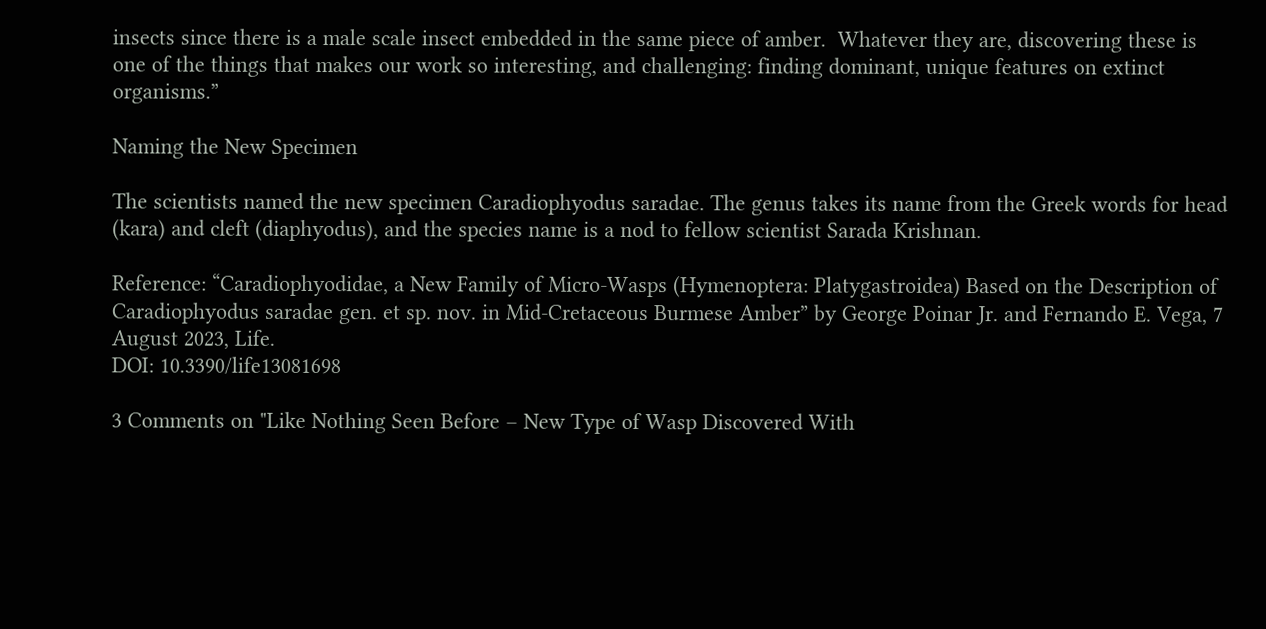insects since there is a male scale insect embedded in the same piece of amber.  Whatever they are, discovering these is one of the things that makes our work so interesting, and challenging: finding dominant, unique features on extinct organisms.”

Naming the New Specimen

The scientists named the new specimen Caradiophyodus saradae. The genus takes its name from the Greek words for head (kara) and cleft (diaphyodus), and the species name is a nod to fellow scientist Sarada Krishnan.

Reference: “Caradiophyodidae, a New Family of Micro-Wasps (Hymenoptera: Platygastroidea) Based on the Description of Caradiophyodus saradae gen. et sp. nov. in Mid-Cretaceous Burmese Amber” by George Poinar Jr. and Fernando E. Vega, 7 August 2023, Life.
DOI: 10.3390/life13081698

3 Comments on "Like Nothing Seen Before – New Type of Wasp Discovered With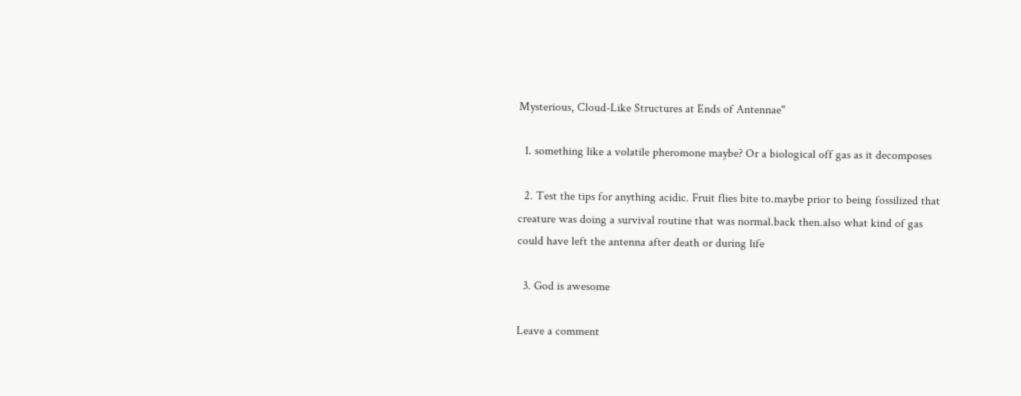Mysterious, Cloud-Like Structures at Ends of Antennae"

  1. something like a volatile pheromone maybe? Or a biological off gas as it decomposes

  2. Test the tips for anything acidic. Fruit flies bite to.maybe prior to being fossilized that creature was doing a survival routine that was normal.back then.also what kind of gas could have left the antenna after death or during life

  3. God is awesome

Leave a comment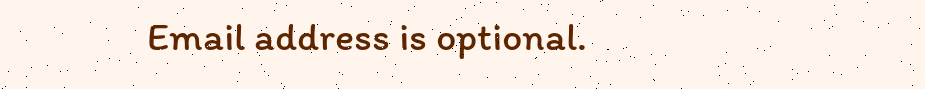Email address is optional.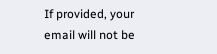If provided, your email will not be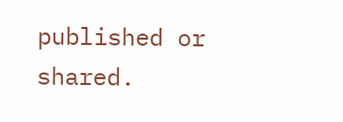published or shared.